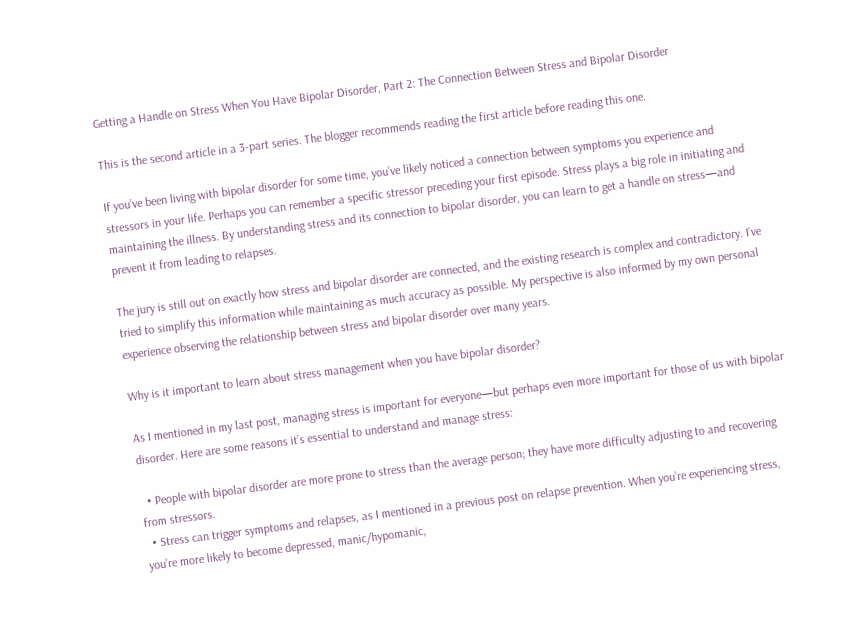Getting a Handle on Stress When You Have Bipolar Disorder, Part 2: The Connection Between Stress and Bipolar Disorder

This is the second article in a 3-part series. The blogger recommends reading the first article before reading this one.

If you’ve been living with bipolar disorder for some time, you’ve likely noticed a connection between symptoms you experience and stressors in your life. Perhaps you can remember a specific stressor preceding your first episode. Stress plays a big role in initiating and maintaining the illness. By understanding stress and its connection to bipolar disorder, you can learn to get a handle on stress—and prevent it from leading to relapses.

The jury is still out on exactly how stress and bipolar disorder are connected, and the existing research is complex and contradictory. I’ve tried to simplify this information while maintaining as much accuracy as possible. My perspective is also informed by my own personal experience observing the relationship between stress and bipolar disorder over many years.

Why is it important to learn about stress management when you have bipolar disorder?

As I mentioned in my last post, managing stress is important for everyone—but perhaps even more important for those of us with bipolar disorder. Here are some reasons it’s essential to understand and manage stress:

  • People with bipolar disorder are more prone to stress than the average person; they have more difficulty adjusting to and recovering from stressors.
  • Stress can trigger symptoms and relapses, as I mentioned in a previous post on relapse prevention. When you’re experiencing stress, you’re more likely to become depressed, manic/hypomanic,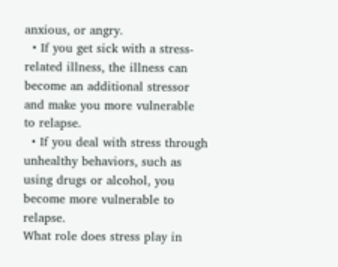anxious, or angry.
  • If you get sick with a stress-related illness, the illness can become an additional stressor and make you more vulnerable to relapse.
  • If you deal with stress through unhealthy behaviors, such as using drugs or alcohol, you become more vulnerable to relapse.
What role does stress play in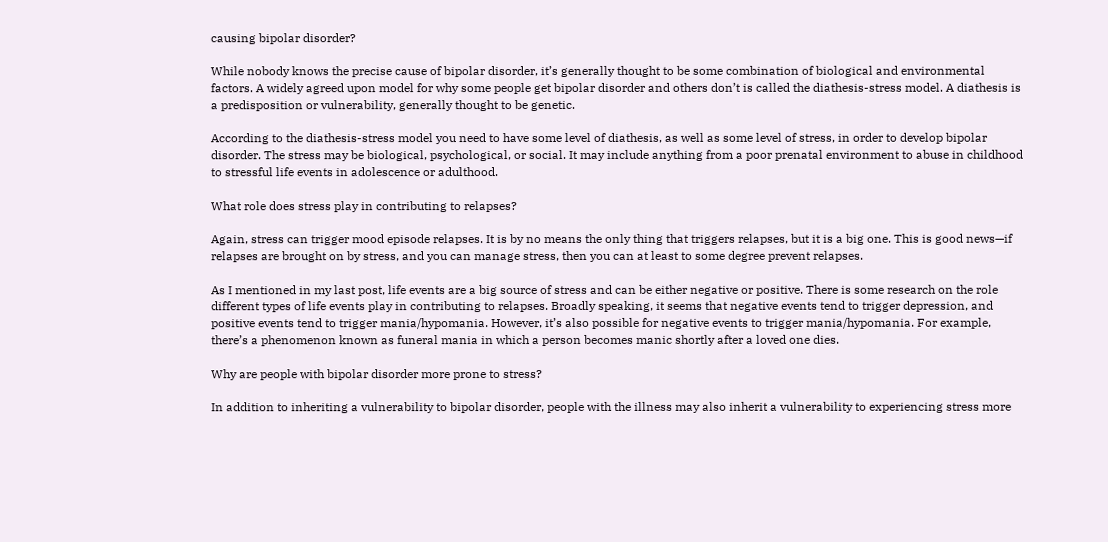causing bipolar disorder?

While nobody knows the precise cause of bipolar disorder, it’s generally thought to be some combination of biological and environmental factors. A widely agreed upon model for why some people get bipolar disorder and others don’t is called the diathesis-stress model. A diathesis is a predisposition or vulnerability, generally thought to be genetic.

According to the diathesis-stress model you need to have some level of diathesis, as well as some level of stress, in order to develop bipolar disorder. The stress may be biological, psychological, or social. It may include anything from a poor prenatal environment to abuse in childhood to stressful life events in adolescence or adulthood.

What role does stress play in contributing to relapses?

Again, stress can trigger mood episode relapses. It is by no means the only thing that triggers relapses, but it is a big one. This is good news—if relapses are brought on by stress, and you can manage stress, then you can at least to some degree prevent relapses.

As I mentioned in my last post, life events are a big source of stress and can be either negative or positive. There is some research on the role different types of life events play in contributing to relapses. Broadly speaking, it seems that negative events tend to trigger depression, and positive events tend to trigger mania/hypomania. However, it’s also possible for negative events to trigger mania/hypomania. For example, there’s a phenomenon known as funeral mania in which a person becomes manic shortly after a loved one dies.

Why are people with bipolar disorder more prone to stress?

In addition to inheriting a vulnerability to bipolar disorder, people with the illness may also inherit a vulnerability to experiencing stress more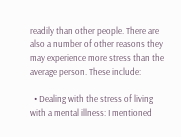readily than other people. There are also a number of other reasons they may experience more stress than the average person. These include:

  • Dealing with the stress of living with a mental illness: I mentioned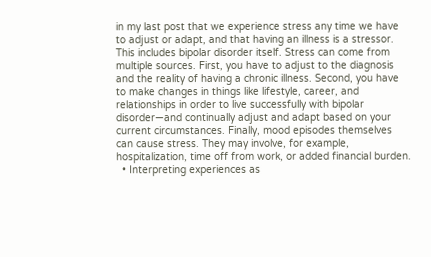in my last post that we experience stress any time we have to adjust or adapt, and that having an illness is a stressor. This includes bipolar disorder itself. Stress can come from multiple sources. First, you have to adjust to the diagnosis and the reality of having a chronic illness. Second, you have to make changes in things like lifestyle, career, and relationships in order to live successfully with bipolar disorder—and continually adjust and adapt based on your current circumstances. Finally, mood episodes themselves can cause stress. They may involve, for example, hospitalization, time off from work, or added financial burden.
  • Interpreting experiences as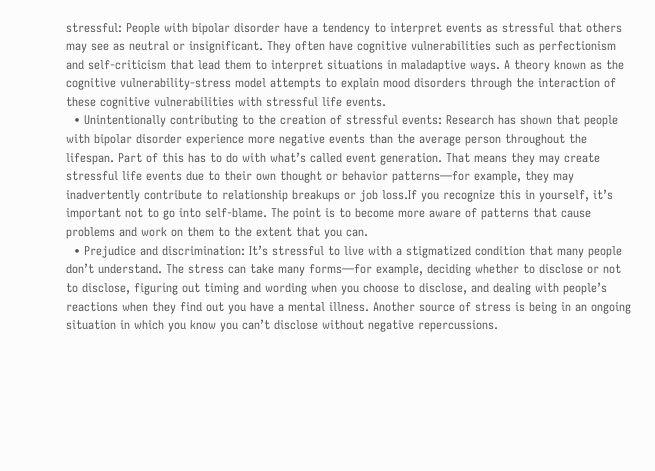stressful: People with bipolar disorder have a tendency to interpret events as stressful that others may see as neutral or insignificant. They often have cognitive vulnerabilities such as perfectionism and self-criticism that lead them to interpret situations in maladaptive ways. A theory known as the cognitive vulnerability-stress model attempts to explain mood disorders through the interaction of these cognitive vulnerabilities with stressful life events.
  • Unintentionally contributing to the creation of stressful events: Research has shown that people with bipolar disorder experience more negative events than the average person throughout the lifespan. Part of this has to do with what’s called event generation. That means they may create stressful life events due to their own thought or behavior patterns—for example, they may inadvertently contribute to relationship breakups or job loss.If you recognize this in yourself, it’s important not to go into self-blame. The point is to become more aware of patterns that cause problems and work on them to the extent that you can.
  • Prejudice and discrimination: It’s stressful to live with a stigmatized condition that many people don’t understand. The stress can take many forms—for example, deciding whether to disclose or not to disclose, figuring out timing and wording when you choose to disclose, and dealing with people’s reactions when they find out you have a mental illness. Another source of stress is being in an ongoing situation in which you know you can’t disclose without negative repercussions.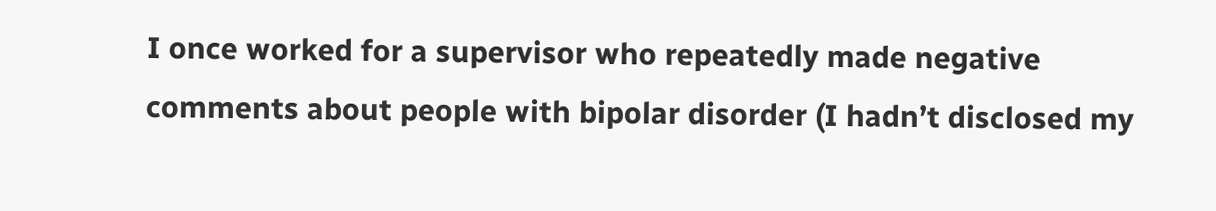I once worked for a supervisor who repeatedly made negative comments about people with bipolar disorder (I hadn’t disclosed my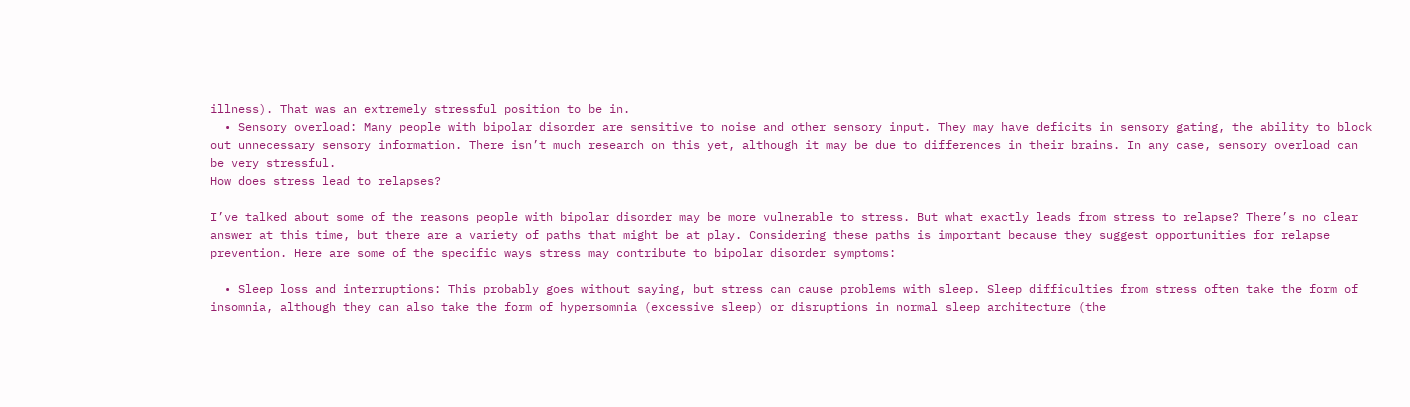illness). That was an extremely stressful position to be in.
  • Sensory overload: Many people with bipolar disorder are sensitive to noise and other sensory input. They may have deficits in sensory gating, the ability to block out unnecessary sensory information. There isn’t much research on this yet, although it may be due to differences in their brains. In any case, sensory overload can be very stressful.
How does stress lead to relapses?

I’ve talked about some of the reasons people with bipolar disorder may be more vulnerable to stress. But what exactly leads from stress to relapse? There’s no clear answer at this time, but there are a variety of paths that might be at play. Considering these paths is important because they suggest opportunities for relapse prevention. Here are some of the specific ways stress may contribute to bipolar disorder symptoms:

  • Sleep loss and interruptions: This probably goes without saying, but stress can cause problems with sleep. Sleep difficulties from stress often take the form of insomnia, although they can also take the form of hypersomnia (excessive sleep) or disruptions in normal sleep architecture (the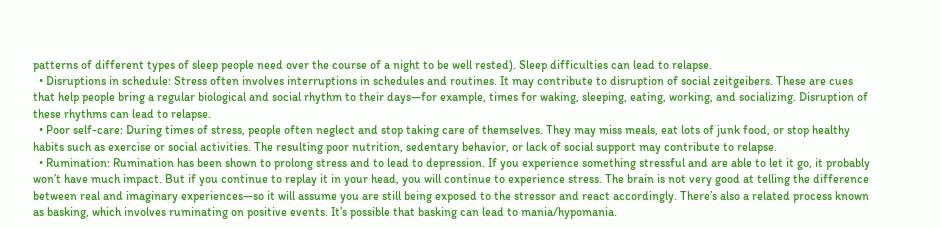patterns of different types of sleep people need over the course of a night to be well rested). Sleep difficulties can lead to relapse.
  • Disruptions in schedule: Stress often involves interruptions in schedules and routines. It may contribute to disruption of social zeitgeibers. These are cues that help people bring a regular biological and social rhythm to their days—for example, times for waking, sleeping, eating, working, and socializing. Disruption of these rhythms can lead to relapse.
  • Poor self-care: During times of stress, people often neglect and stop taking care of themselves. They may miss meals, eat lots of junk food, or stop healthy habits such as exercise or social activities. The resulting poor nutrition, sedentary behavior, or lack of social support may contribute to relapse.
  • Rumination: Rumination has been shown to prolong stress and to lead to depression. If you experience something stressful and are able to let it go, it probably won’t have much impact. But if you continue to replay it in your head, you will continue to experience stress. The brain is not very good at telling the difference between real and imaginary experiences—so it will assume you are still being exposed to the stressor and react accordingly. There’s also a related process known as basking, which involves ruminating on positive events. It’s possible that basking can lead to mania/hypomania.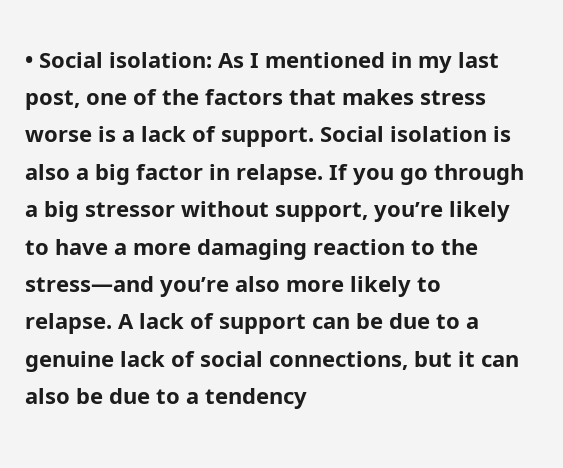• Social isolation: As I mentioned in my last post, one of the factors that makes stress worse is a lack of support. Social isolation is also a big factor in relapse. If you go through a big stressor without support, you’re likely to have a more damaging reaction to the stress—and you’re also more likely to relapse. A lack of support can be due to a genuine lack of social connections, but it can also be due to a tendency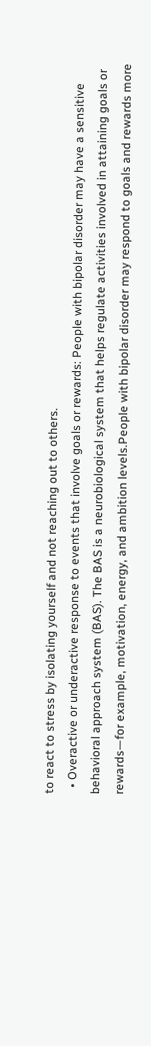to react to stress by isolating yourself and not reaching out to others.
  • Overactive or underactive response to events that involve goals or rewards: People with bipolar disorder may have a sensitive behavioral approach system (BAS). The BAS is a neurobiological system that helps regulate activities involved in attaining goals or rewards—for example, motivation, energy, and ambition levels.People with bipolar disorder may respond to goals and rewards more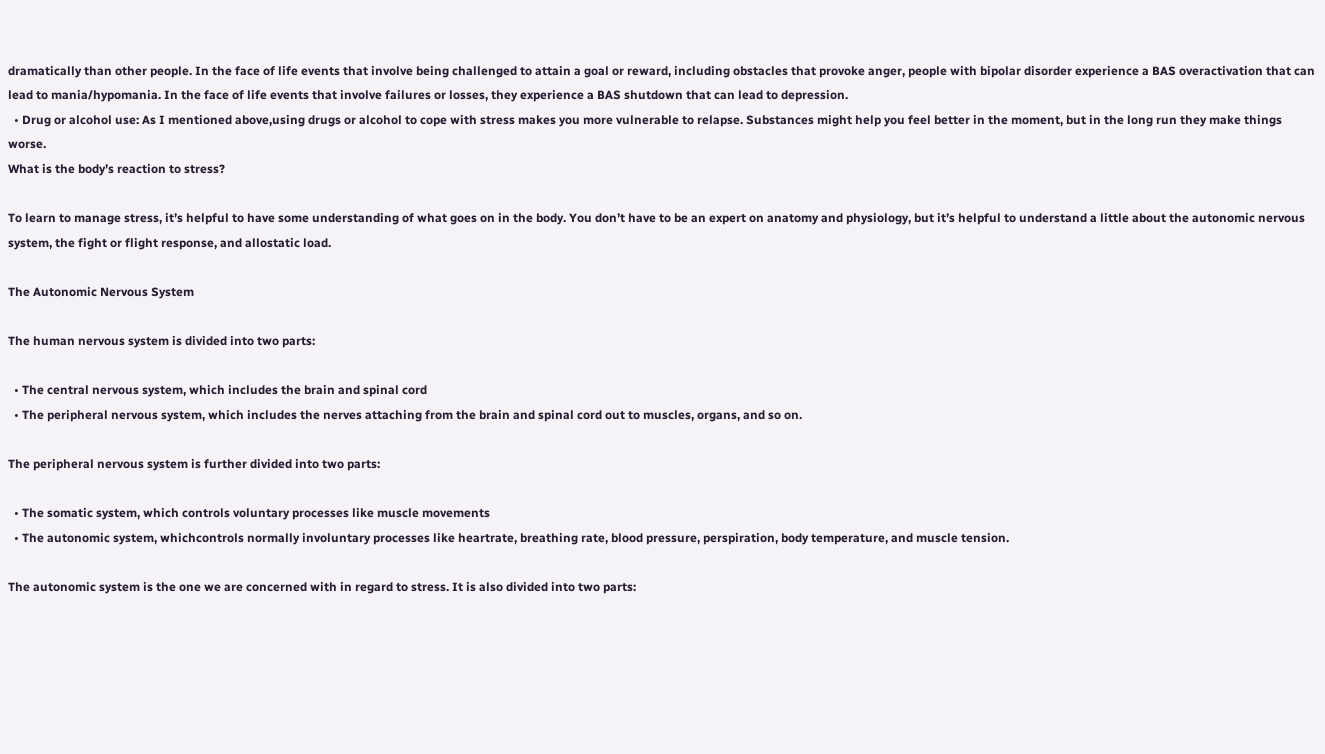dramatically than other people. In the face of life events that involve being challenged to attain a goal or reward, including obstacles that provoke anger, people with bipolar disorder experience a BAS overactivation that can lead to mania/hypomania. In the face of life events that involve failures or losses, they experience a BAS shutdown that can lead to depression.
  • Drug or alcohol use: As I mentioned above,using drugs or alcohol to cope with stress makes you more vulnerable to relapse. Substances might help you feel better in the moment, but in the long run they make things worse.
What is the body’s reaction to stress?

To learn to manage stress, it’s helpful to have some understanding of what goes on in the body. You don’t have to be an expert on anatomy and physiology, but it’s helpful to understand a little about the autonomic nervous system, the fight or flight response, and allostatic load.

The Autonomic Nervous System

The human nervous system is divided into two parts:

  • The central nervous system, which includes the brain and spinal cord
  • The peripheral nervous system, which includes the nerves attaching from the brain and spinal cord out to muscles, organs, and so on.

The peripheral nervous system is further divided into two parts:

  • The somatic system, which controls voluntary processes like muscle movements
  • The autonomic system, whichcontrols normally involuntary processes like heartrate, breathing rate, blood pressure, perspiration, body temperature, and muscle tension.

The autonomic system is the one we are concerned with in regard to stress. It is also divided into two parts: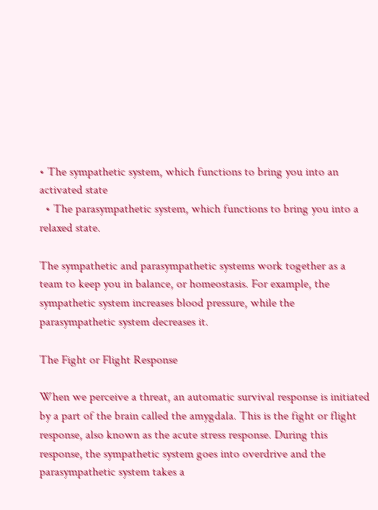• The sympathetic system, which functions to bring you into an activated state
  • The parasympathetic system, which functions to bring you into a relaxed state.

The sympathetic and parasympathetic systems work together as a team to keep you in balance, or homeostasis. For example, the sympathetic system increases blood pressure, while the parasympathetic system decreases it.

The Fight or Flight Response

When we perceive a threat, an automatic survival response is initiated by a part of the brain called the amygdala. This is the fight or flight response, also known as the acute stress response. During this response, the sympathetic system goes into overdrive and the parasympathetic system takes a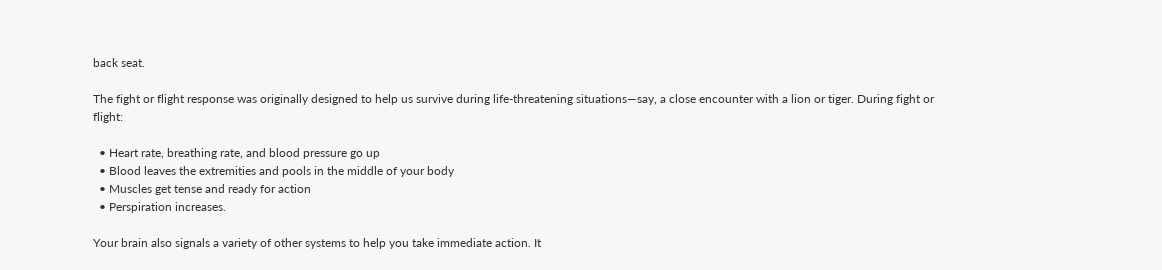back seat.

The fight or flight response was originally designed to help us survive during life-threatening situations—say, a close encounter with a lion or tiger. During fight or flight:

  • Heart rate, breathing rate, and blood pressure go up
  • Blood leaves the extremities and pools in the middle of your body
  • Muscles get tense and ready for action
  • Perspiration increases.

Your brain also signals a variety of other systems to help you take immediate action. It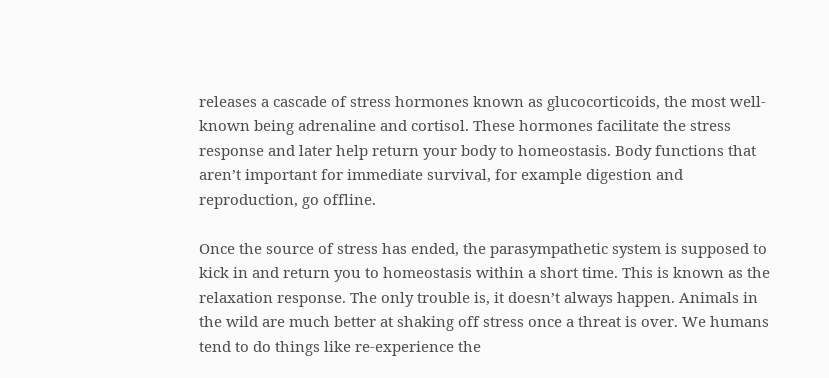releases a cascade of stress hormones known as glucocorticoids, the most well-known being adrenaline and cortisol. These hormones facilitate the stress response and later help return your body to homeostasis. Body functions that aren’t important for immediate survival, for example digestion and reproduction, go offline.

Once the source of stress has ended, the parasympathetic system is supposed to kick in and return you to homeostasis within a short time. This is known as the relaxation response. The only trouble is, it doesn’t always happen. Animals in the wild are much better at shaking off stress once a threat is over. We humans tend to do things like re-experience the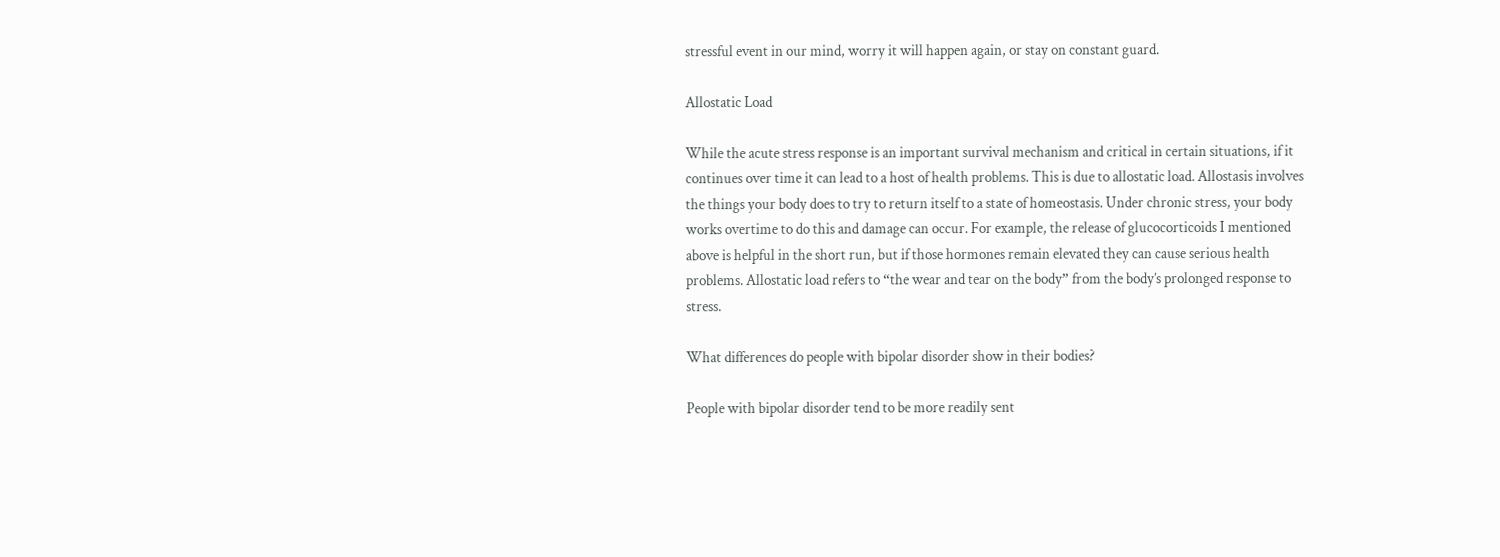stressful event in our mind, worry it will happen again, or stay on constant guard.

Allostatic Load

While the acute stress response is an important survival mechanism and critical in certain situations, if it continues over time it can lead to a host of health problems. This is due to allostatic load. Allostasis involves the things your body does to try to return itself to a state of homeostasis. Under chronic stress, your body works overtime to do this and damage can occur. For example, the release of glucocorticoids I mentioned above is helpful in the short run, but if those hormones remain elevated they can cause serious health problems. Allostatic load refers to “the wear and tear on the body” from the body’s prolonged response to stress.

What differences do people with bipolar disorder show in their bodies?

People with bipolar disorder tend to be more readily sent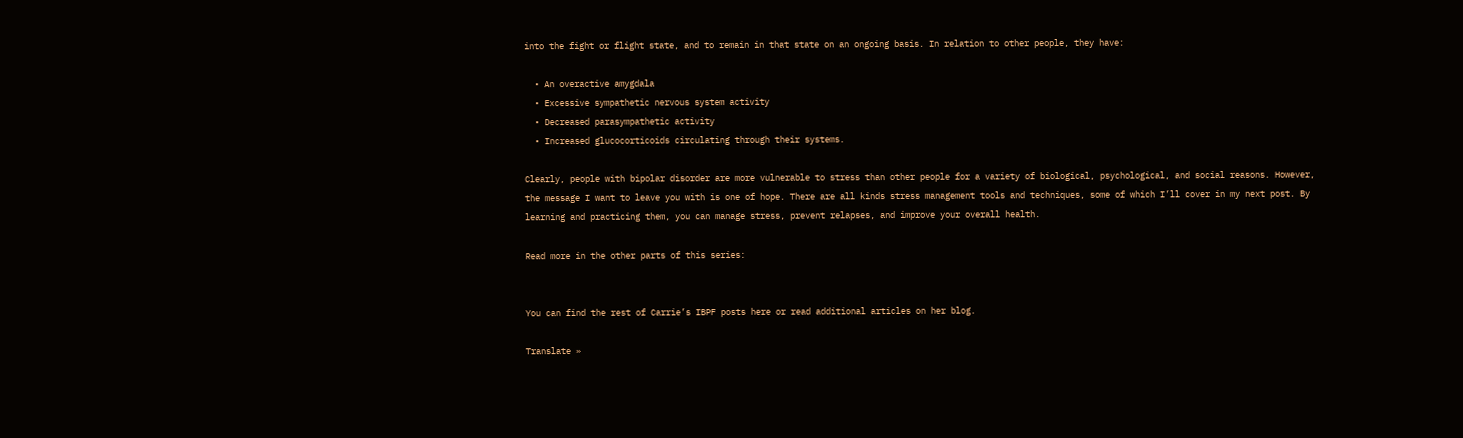into the fight or flight state, and to remain in that state on an ongoing basis. In relation to other people, they have:

  • An overactive amygdala
  • Excessive sympathetic nervous system activity
  • Decreased parasympathetic activity
  • Increased glucocorticoids circulating through their systems.

Clearly, people with bipolar disorder are more vulnerable to stress than other people for a variety of biological, psychological, and social reasons. However, the message I want to leave you with is one of hope. There are all kinds stress management tools and techniques, some of which I’ll cover in my next post. By learning and practicing them, you can manage stress, prevent relapses, and improve your overall health.

Read more in the other parts of this series:


You can find the rest of Carrie’s IBPF posts here or read additional articles on her blog.

Translate »